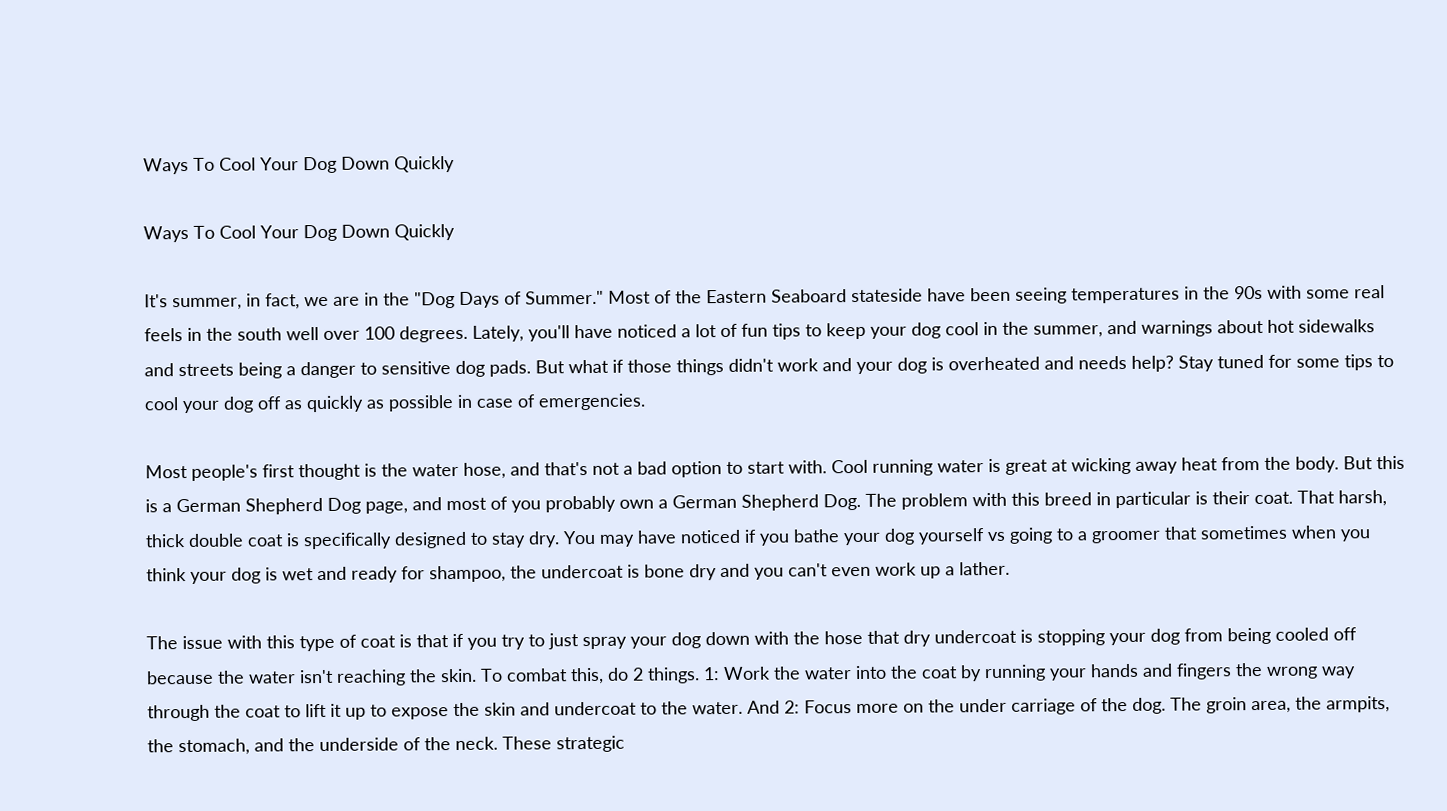Ways To Cool Your Dog Down Quickly

Ways To Cool Your Dog Down Quickly

It's summer, in fact, we are in the "Dog Days of Summer." Most of the Eastern Seaboard stateside have been seeing temperatures in the 90s with some real feels in the south well over 100 degrees. Lately, you'll have noticed a lot of fun tips to keep your dog cool in the summer, and warnings about hot sidewalks and streets being a danger to sensitive dog pads. But what if those things didn't work and your dog is overheated and needs help? Stay tuned for some tips to cool your dog off as quickly as possible in case of emergencies.

Most people's first thought is the water hose, and that's not a bad option to start with. Cool running water is great at wicking away heat from the body. But this is a German Shepherd Dog page, and most of you probably own a German Shepherd Dog. The problem with this breed in particular is their coat. That harsh, thick double coat is specifically designed to stay dry. You may have noticed if you bathe your dog yourself vs going to a groomer that sometimes when you think your dog is wet and ready for shampoo, the undercoat is bone dry and you can't even work up a lather.

The issue with this type of coat is that if you try to just spray your dog down with the hose that dry undercoat is stopping your dog from being cooled off because the water isn't reaching the skin. To combat this, do 2 things. 1: Work the water into the coat by running your hands and fingers the wrong way through the coat to lift it up to expose the skin and undercoat to the water. And 2: Focus more on the under carriage of the dog. The groin area, the armpits, the stomach, and the underside of the neck. These strategic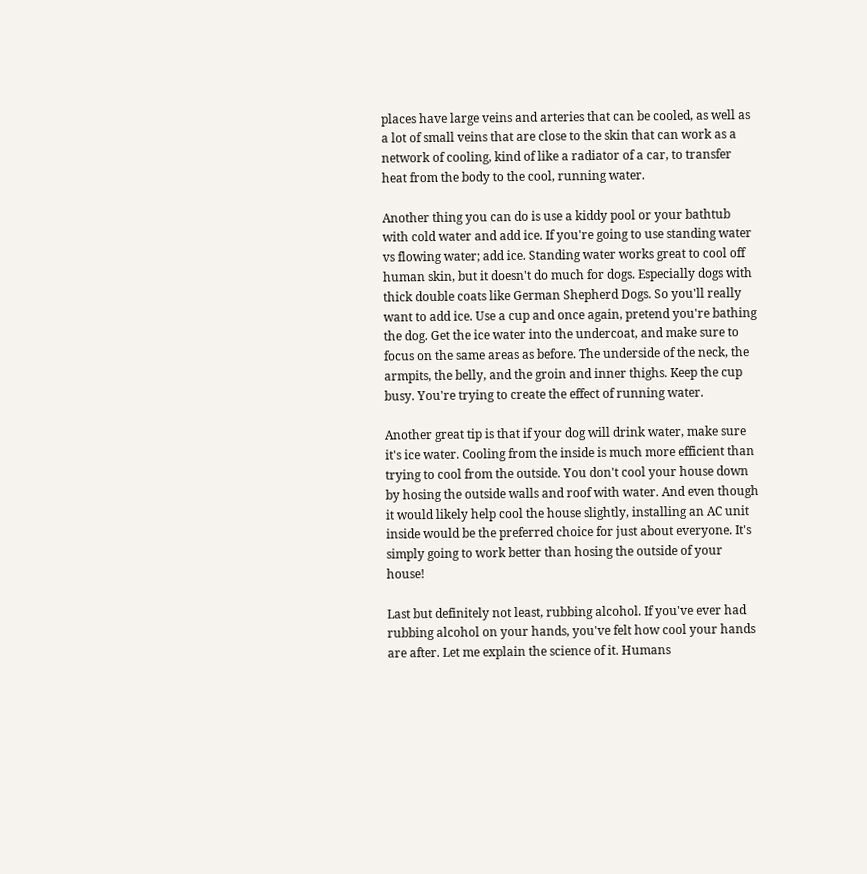places have large veins and arteries that can be cooled, as well as a lot of small veins that are close to the skin that can work as a network of cooling, kind of like a radiator of a car, to transfer heat from the body to the cool, running water.

Another thing you can do is use a kiddy pool or your bathtub with cold water and add ice. If you're going to use standing water vs flowing water; add ice. Standing water works great to cool off human skin, but it doesn't do much for dogs. Especially dogs with thick double coats like German Shepherd Dogs. So you'll really want to add ice. Use a cup and once again, pretend you're bathing the dog. Get the ice water into the undercoat, and make sure to focus on the same areas as before. The underside of the neck, the armpits, the belly, and the groin and inner thighs. Keep the cup busy. You're trying to create the effect of running water.

Another great tip is that if your dog will drink water, make sure it's ice water. Cooling from the inside is much more efficient than trying to cool from the outside. You don't cool your house down by hosing the outside walls and roof with water. And even though it would likely help cool the house slightly, installing an AC unit inside would be the preferred choice for just about everyone. It's simply going to work better than hosing the outside of your house!

Last but definitely not least, rubbing alcohol. If you've ever had rubbing alcohol on your hands, you've felt how cool your hands are after. Let me explain the science of it. Humans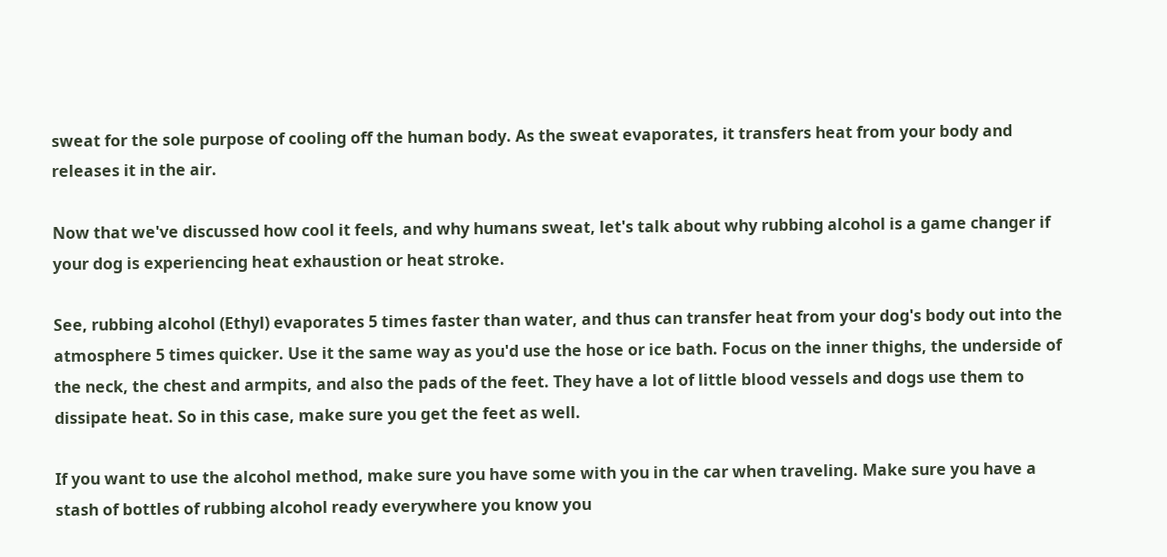sweat for the sole purpose of cooling off the human body. As the sweat evaporates, it transfers heat from your body and releases it in the air.

Now that we've discussed how cool it feels, and why humans sweat, let's talk about why rubbing alcohol is a game changer if your dog is experiencing heat exhaustion or heat stroke.

See, rubbing alcohol (Ethyl) evaporates 5 times faster than water, and thus can transfer heat from your dog's body out into the atmosphere 5 times quicker. Use it the same way as you'd use the hose or ice bath. Focus on the inner thighs, the underside of the neck, the chest and armpits, and also the pads of the feet. They have a lot of little blood vessels and dogs use them to dissipate heat. So in this case, make sure you get the feet as well.

If you want to use the alcohol method, make sure you have some with you in the car when traveling. Make sure you have a stash of bottles of rubbing alcohol ready everywhere you know you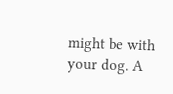might be with your dog. A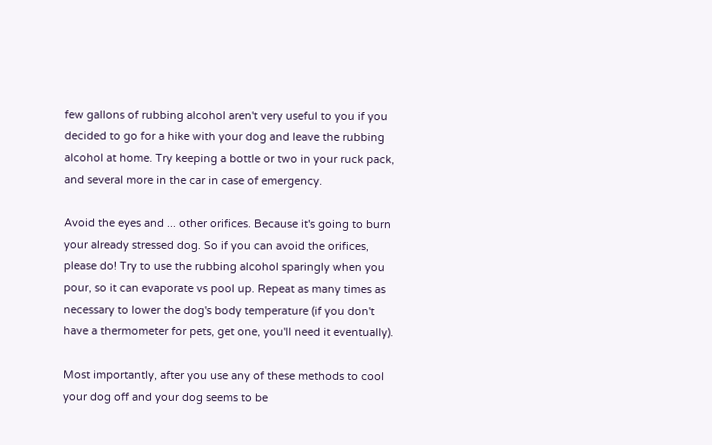few gallons of rubbing alcohol aren't very useful to you if you decided to go for a hike with your dog and leave the rubbing alcohol at home. Try keeping a bottle or two in your ruck pack, and several more in the car in case of emergency.

Avoid the eyes and ... other orifices. Because it's going to burn your already stressed dog. So if you can avoid the orifices, please do! Try to use the rubbing alcohol sparingly when you pour, so it can evaporate vs pool up. Repeat as many times as necessary to lower the dog's body temperature (if you don't have a thermometer for pets, get one, you'll need it eventually).

Most importantly, after you use any of these methods to cool your dog off and your dog seems to be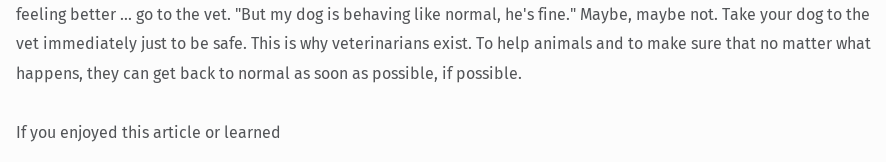feeling better ... go to the vet. "But my dog is behaving like normal, he's fine." Maybe, maybe not. Take your dog to the vet immediately just to be safe. This is why veterinarians exist. To help animals and to make sure that no matter what happens, they can get back to normal as soon as possible, if possible.

If you enjoyed this article or learned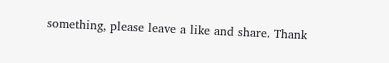something, please leave a like and share. Thank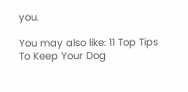you.

You may also like: 11 Top Tips To Keep Your Dog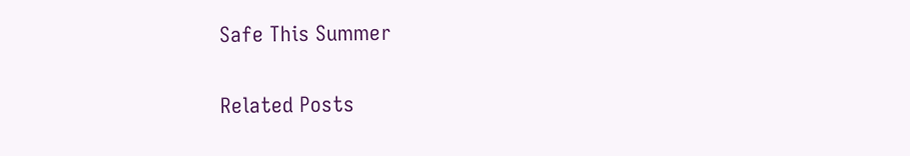Safe This Summer

Related Posts